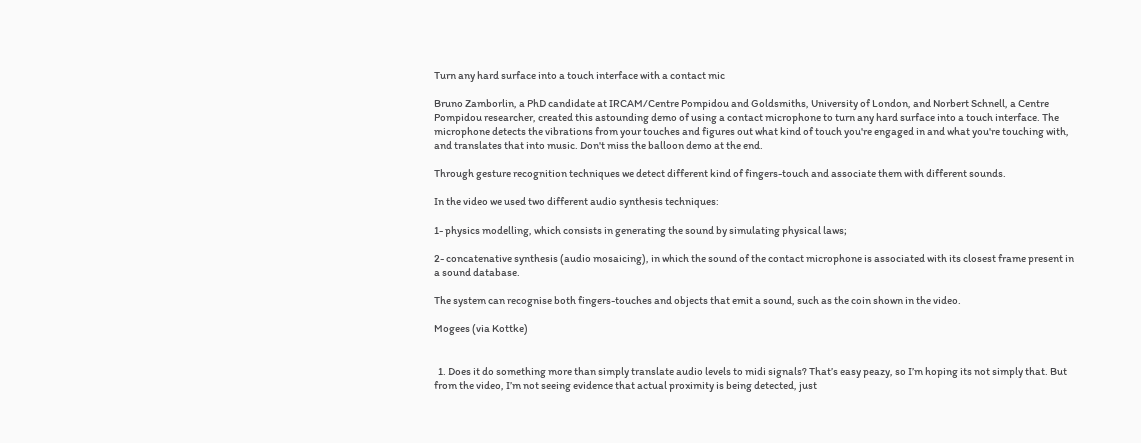Turn any hard surface into a touch interface with a contact mic

Bruno Zamborlin, a PhD candidate at IRCAM/Centre Pompidou and Goldsmiths, University of London, and Norbert Schnell, a Centre Pompidou researcher, created this astounding demo of using a contact microphone to turn any hard surface into a touch interface. The microphone detects the vibrations from your touches and figures out what kind of touch you're engaged in and what you're touching with, and translates that into music. Don't miss the balloon demo at the end.

Through gesture recognition techniques we detect different kind of fingers-touch and associate them with different sounds.

In the video we used two different audio synthesis techniques:

1- physics modelling, which consists in generating the sound by simulating physical laws;

2- concatenative synthesis (audio mosaicing), in which the sound of the contact microphone is associated with its closest frame present in a sound database.

The system can recognise both fingers-touches and objects that emit a sound, such as the coin shown in the video.

Mogees (via Kottke)


  1. Does it do something more than simply translate audio levels to midi signals? That’s easy peazy, so I’m hoping its not simply that. But from the video, I’m not seeing evidence that actual proximity is being detected, just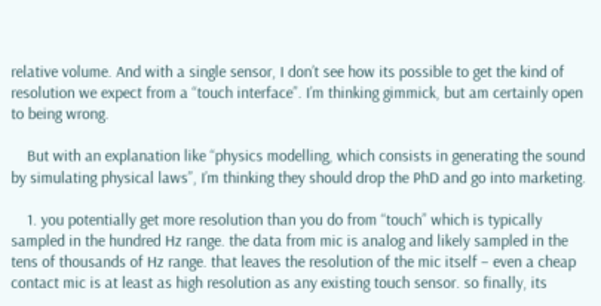relative volume. And with a single sensor, I don’t see how its possible to get the kind of resolution we expect from a “touch interface”. I’m thinking gimmick, but am certainly open to being wrong.

    But with an explanation like “physics modelling, which consists in generating the sound by simulating physical laws”, I’m thinking they should drop the PhD and go into marketing.

    1. you potentially get more resolution than you do from “touch” which is typically sampled in the hundred Hz range. the data from mic is analog and likely sampled in the tens of thousands of Hz range. that leaves the resolution of the mic itself – even a cheap  contact mic is at least as high resolution as any existing touch sensor. so finally, its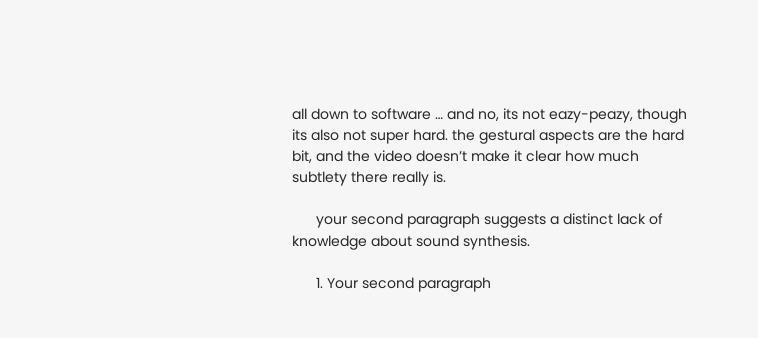all down to software … and no, its not eazy-peazy, though its also not super hard. the gestural aspects are the hard bit, and the video doesn’t make it clear how much subtlety there really is.

      your second paragraph suggests a distinct lack of knowledge about sound synthesis.

      1. Your second paragraph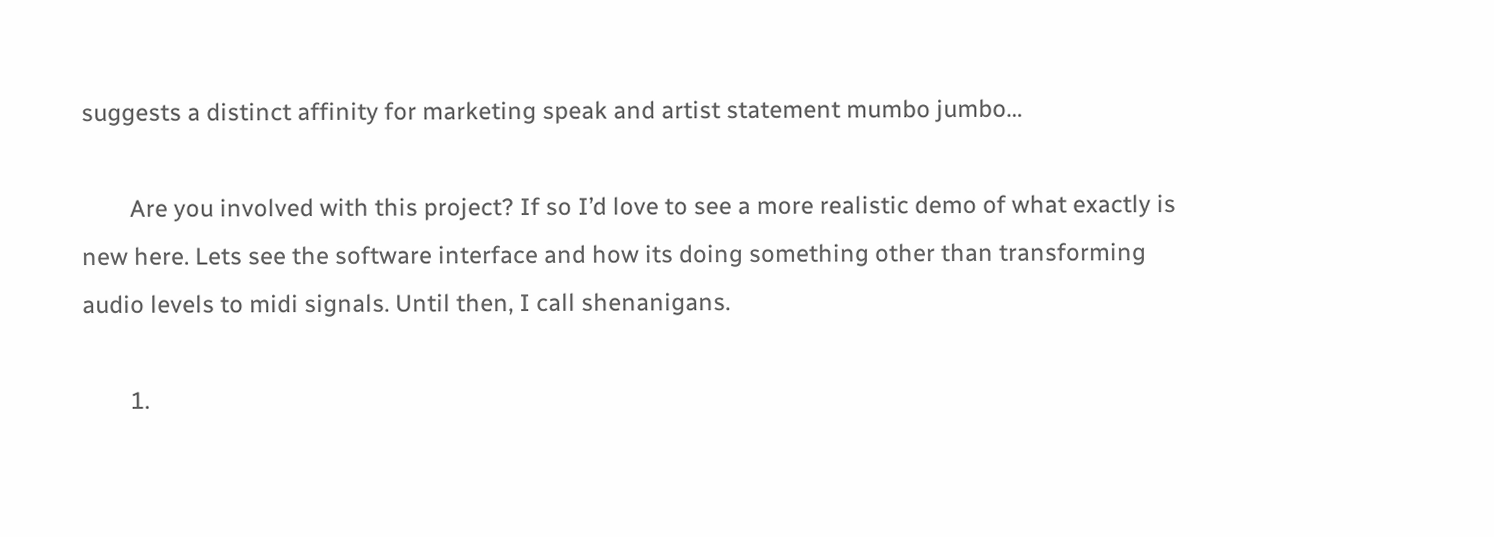suggests a distinct affinity for marketing speak and artist statement mumbo jumbo…

        Are you involved with this project? If so I’d love to see a more realistic demo of what exactly is new here. Lets see the software interface and how its doing something other than transforming audio levels to midi signals. Until then, I call shenanigans.

        1.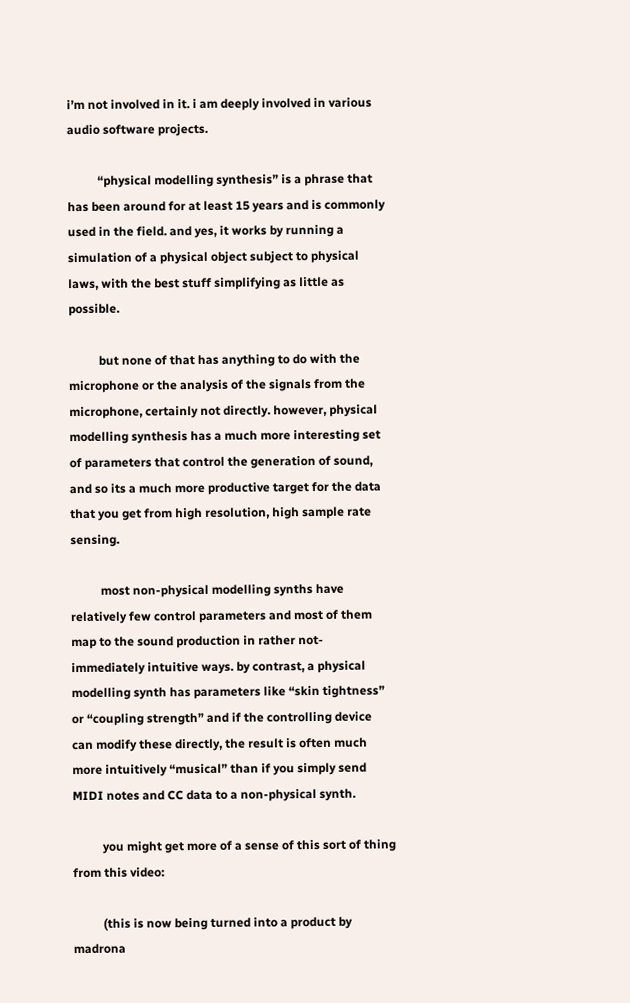i’m not involved in it. i am deeply involved in various audio software projects.

          “physical modelling synthesis” is a phrase that has been around for at least 15 years and is commonly used in the field. and yes, it works by running a simulation of a physical object subject to physical laws, with the best stuff simplifying as little as possible.

          but none of that has anything to do with the microphone or the analysis of the signals from the microphone, certainly not directly. however, physical modelling synthesis has a much more interesting set of parameters that control the generation of sound, and so its a much more productive target for the data that you get from high resolution, high sample rate sensing.

          most non-physical modelling synths have relatively few control parameters and most of them map to the sound production in rather not-immediately intuitive ways. by contrast, a physical modelling synth has parameters like “skin tightness” or “coupling strength” and if the controlling device can modify these directly, the result is often much more intuitively “musical” than if you simply send MIDI notes and CC data to a non-physical synth.

          you might get more of a sense of this sort of thing from this video:

          (this is now being turned into a product by madrona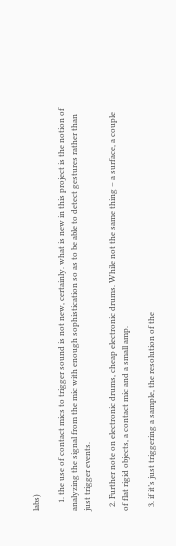labs)

    1. the use of contact mics to trigger sound is not new, certainly. what is new in this project is the notion of analyzing the signal from the mic with enough sophistication so as to be able to detect gestures rather than just trigger events.

  2. Further note on electronic drums, cheap electronic drums. While not the same thing – a surface, a couple of flat rigid objects, a contact mic and a small amp.

  3. if it’s just triggering a sample, the resolution of the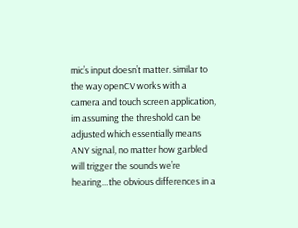mic’s input doesn’t matter. similar to the way openCV works with a camera and touch screen application, im assuming the threshold can be adjusted which essentially means ANY signal, no matter how garbled will trigger the sounds we’re hearing…the obvious differences in a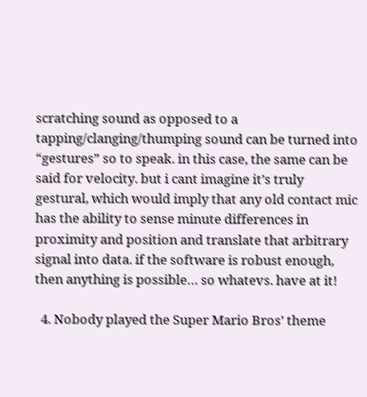scratching sound as opposed to a tapping/clanging/thumping sound can be turned into “gestures” so to speak. in this case, the same can be said for velocity. but i cant imagine it’s truly gestural, which would imply that any old contact mic has the ability to sense minute differences in proximity and position and translate that arbitrary signal into data. if the software is robust enough, then anything is possible… so whatevs. have at it!

  4. Nobody played the Super Mario Bros’ theme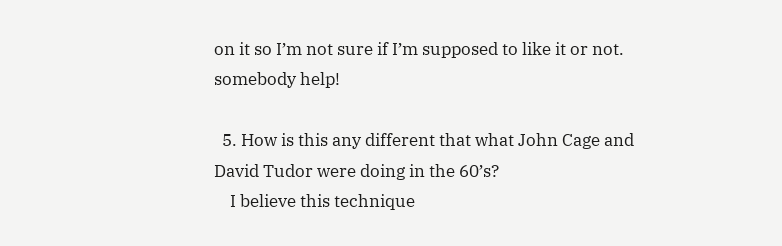on it so I’m not sure if I’m supposed to like it or not. somebody help!

  5. How is this any different that what John Cage and David Tudor were doing in the 60’s?
    I believe this technique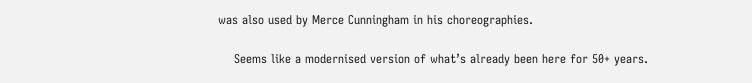was also used by Merce Cunningham in his choreographies.

    Seems like a modernised version of what’s already been here for 50+ years.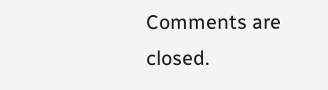Comments are closed.